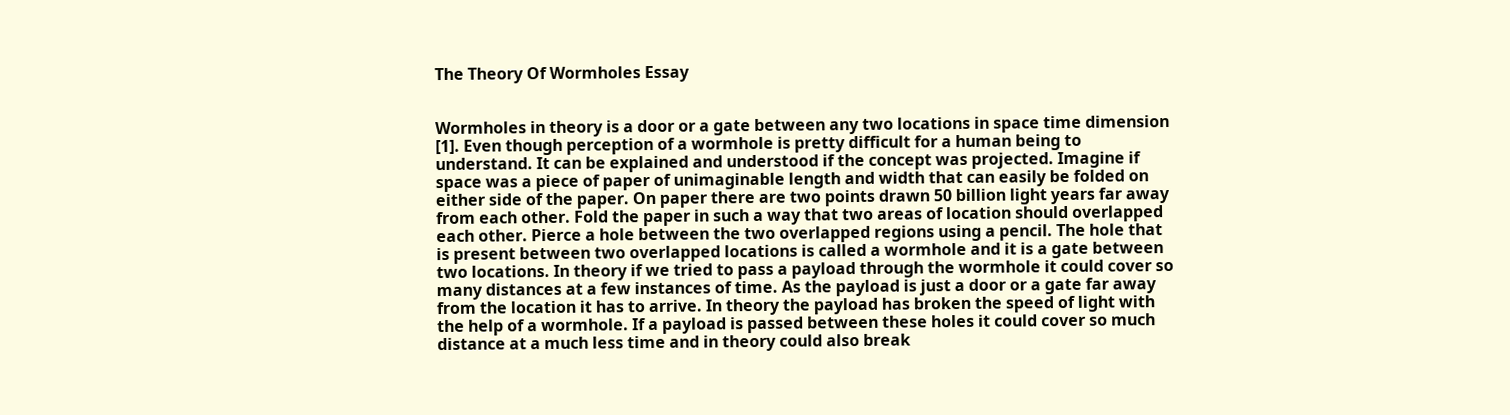The Theory Of Wormholes Essay


Wormholes in theory is a door or a gate between any two locations in space time dimension [1]. Even though perception of a wormhole is pretty difficult for a human being to understand. It can be explained and understood if the concept was projected. Imagine if space was a piece of paper of unimaginable length and width that can easily be folded on either side of the paper. On paper there are two points drawn 50 billion light years far away from each other. Fold the paper in such a way that two areas of location should overlapped each other. Pierce a hole between the two overlapped regions using a pencil. The hole that is present between two overlapped locations is called a wormhole and it is a gate between two locations. In theory if we tried to pass a payload through the wormhole it could cover so many distances at a few instances of time. As the payload is just a door or a gate far away from the location it has to arrive. In theory the payload has broken the speed of light with the help of a wormhole. If a payload is passed between these holes it could cover so much distance at a much less time and in theory could also break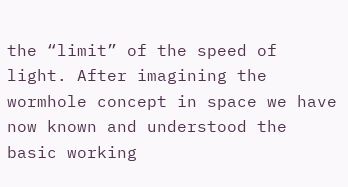the “limit” of the speed of light. After imagining the wormhole concept in space we have now known and understood the basic working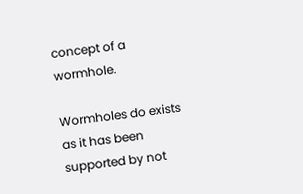concept of a wormhole.

Wormholes do exists as it has been supported by not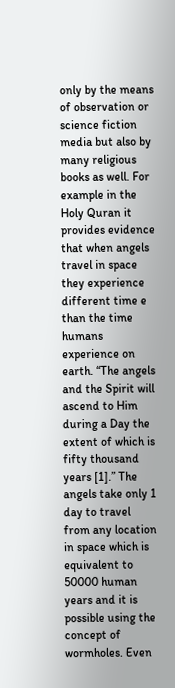only by the means of observation or science fiction media but also by many religious books as well. For example in the Holy Quran it provides evidence that when angels travel in space they experience different time e than the time humans experience on earth. “The angels and the Spirit will ascend to Him during a Day the extent of which is fifty thousand years [1].” The angels take only 1 day to travel from any location in space which is equivalent to 50000 human years and it is possible using the concept of wormholes. Even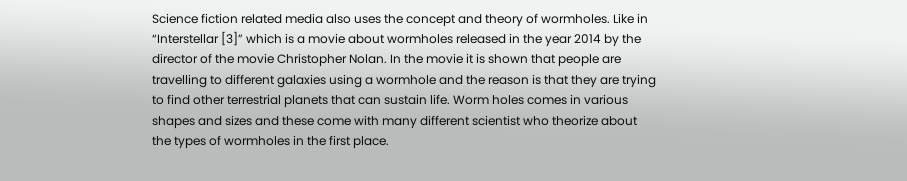Science fiction related media also uses the concept and theory of wormholes. Like in “Interstellar [3]” which is a movie about wormholes released in the year 2014 by the director of the movie Christopher Nolan. In the movie it is shown that people are travelling to different galaxies using a wormhole and the reason is that they are trying to find other terrestrial planets that can sustain life. Worm holes comes in various shapes and sizes and these come with many different scientist who theorize about the types of wormholes in the first place.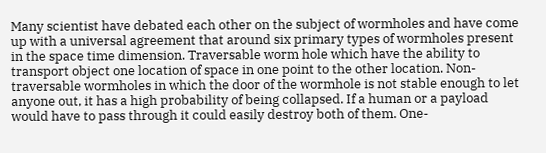Many scientist have debated each other on the subject of wormholes and have come up with a universal agreement that around six primary types of wormholes present in the space time dimension. Traversable worm hole which have the ability to transport object one location of space in one point to the other location. Non-traversable wormholes in which the door of the wormhole is not stable enough to let anyone out, it has a high probability of being collapsed. If a human or a payload would have to pass through it could easily destroy both of them. One-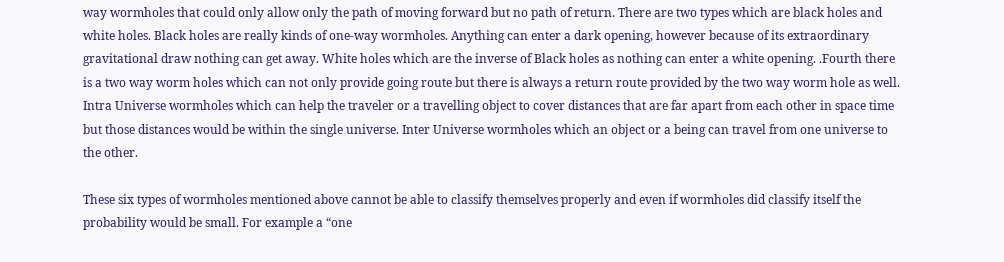way wormholes that could only allow only the path of moving forward but no path of return. There are two types which are black holes and white holes. Black holes are really kinds of one-way wormholes. Anything can enter a dark opening, however because of its extraordinary gravitational draw nothing can get away. White holes which are the inverse of Black holes as nothing can enter a white opening. .Fourth there is a two way worm holes which can not only provide going route but there is always a return route provided by the two way worm hole as well. Intra Universe wormholes which can help the traveler or a travelling object to cover distances that are far apart from each other in space time but those distances would be within the single universe. Inter Universe wormholes which an object or a being can travel from one universe to the other.

These six types of wormholes mentioned above cannot be able to classify themselves properly and even if wormholes did classify itself the probability would be small. For example a “one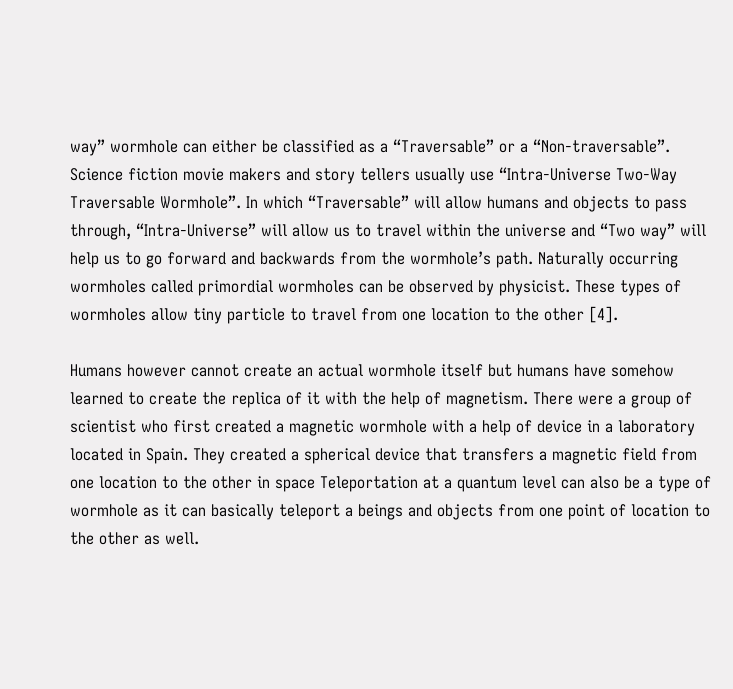way” wormhole can either be classified as a “Traversable” or a “Non-traversable”. Science fiction movie makers and story tellers usually use “Intra-Universe Two-Way Traversable Wormhole”. In which “Traversable” will allow humans and objects to pass through, “Intra-Universe” will allow us to travel within the universe and “Two way” will help us to go forward and backwards from the wormhole’s path. Naturally occurring wormholes called primordial wormholes can be observed by physicist. These types of wormholes allow tiny particle to travel from one location to the other [4].

Humans however cannot create an actual wormhole itself but humans have somehow learned to create the replica of it with the help of magnetism. There were a group of scientist who first created a magnetic wormhole with a help of device in a laboratory located in Spain. They created a spherical device that transfers a magnetic field from one location to the other in space Teleportation at a quantum level can also be a type of wormhole as it can basically teleport a beings and objects from one point of location to the other as well.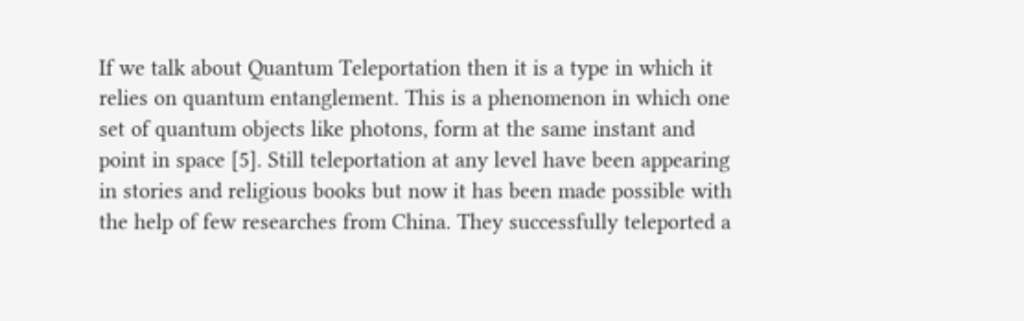If we talk about Quantum Teleportation then it is a type in which it relies on quantum entanglement. This is a phenomenon in which one set of quantum objects like photons, form at the same instant and point in space [5]. Still teleportation at any level have been appearing in stories and religious books but now it has been made possible with the help of few researches from China. They successfully teleported a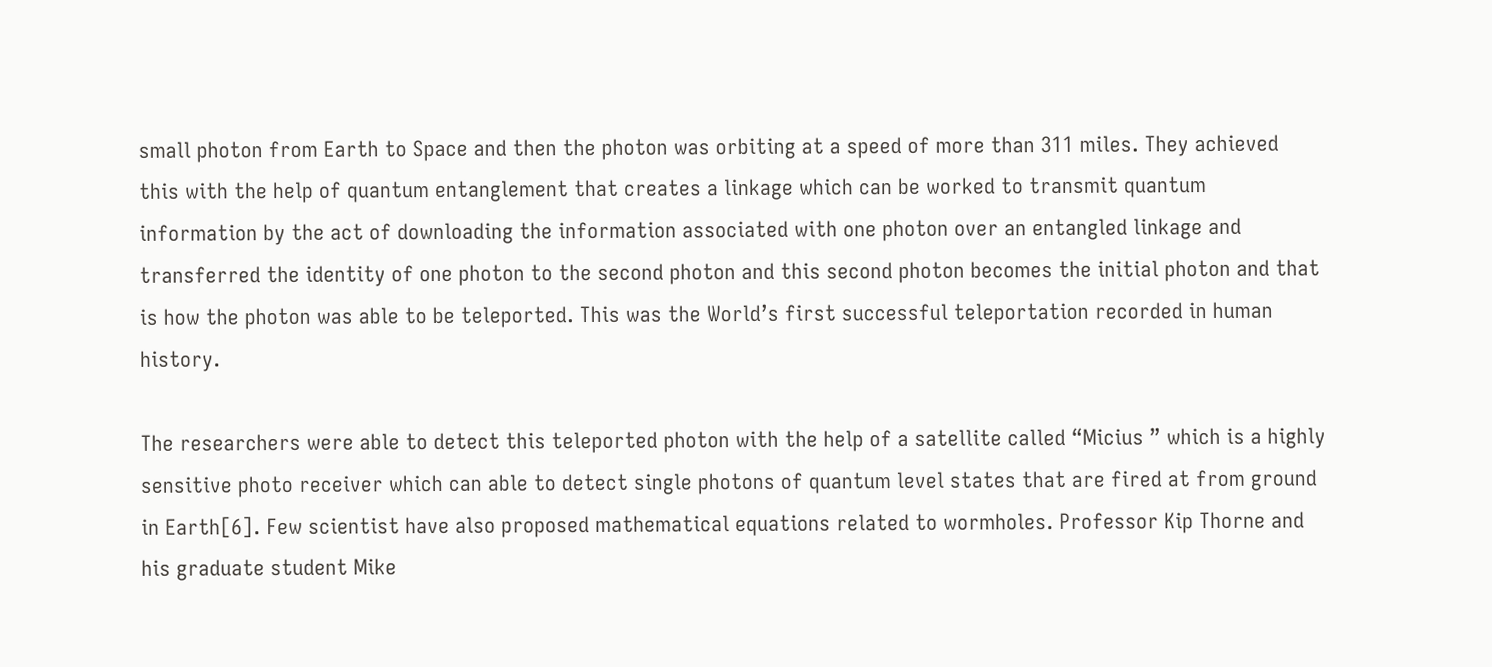small photon from Earth to Space and then the photon was orbiting at a speed of more than 311 miles. They achieved this with the help of quantum entanglement that creates a linkage which can be worked to transmit quantum information by the act of downloading the information associated with one photon over an entangled linkage and transferred the identity of one photon to the second photon and this second photon becomes the initial photon and that is how the photon was able to be teleported. This was the World’s first successful teleportation recorded in human history.

The researchers were able to detect this teleported photon with the help of a satellite called “Micius ” which is a highly sensitive photo receiver which can able to detect single photons of quantum level states that are fired at from ground in Earth[6]. Few scientist have also proposed mathematical equations related to wormholes. Professor Kip Thorne and his graduate student Mike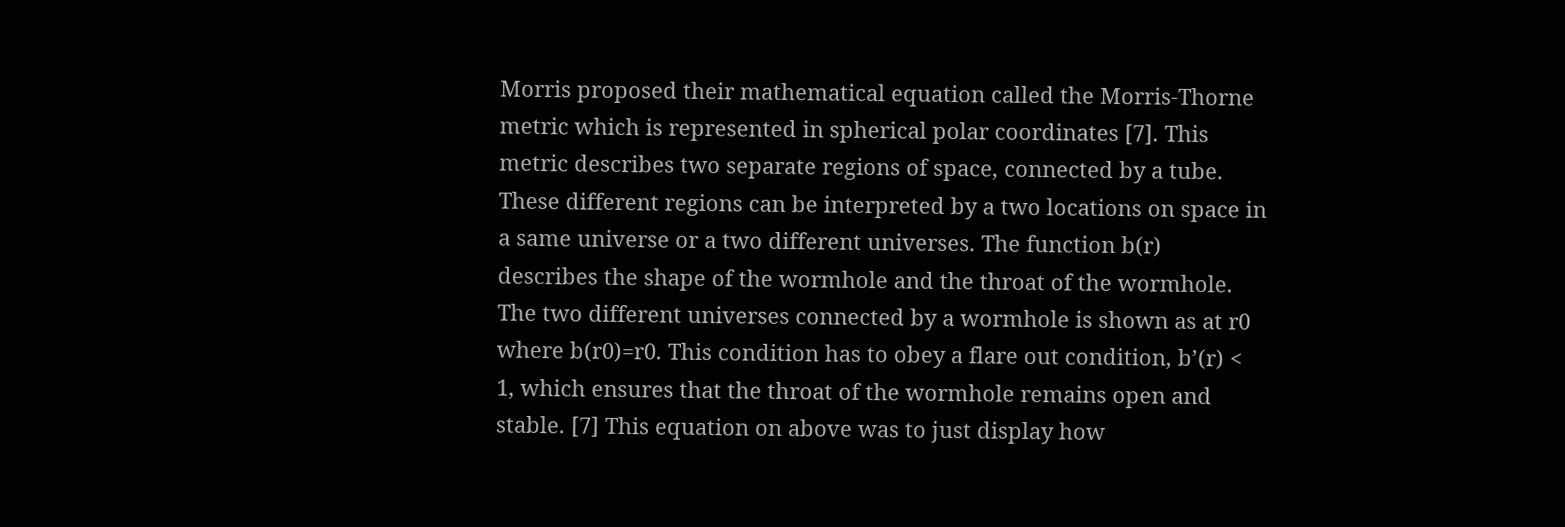Morris proposed their mathematical equation called the Morris-Thorne metric which is represented in spherical polar coordinates [7]. This metric describes two separate regions of space, connected by a tube. These different regions can be interpreted by a two locations on space in a same universe or a two different universes. The function b(r) describes the shape of the wormhole and the throat of the wormhole. The two different universes connected by a wormhole is shown as at r0 where b(r0)=r0. This condition has to obey a flare out condition, b’(r) < 1, which ensures that the throat of the wormhole remains open and stable. [7] This equation on above was to just display how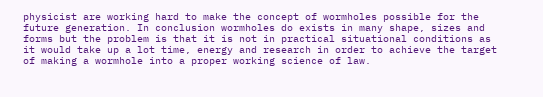physicist are working hard to make the concept of wormholes possible for the future generation. In conclusion wormholes do exists in many shape, sizes and forms but the problem is that it is not in practical situational conditions as it would take up a lot time, energy and research in order to achieve the target of making a wormhole into a proper working science of law.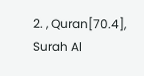2. , Quran[70.4], Surah Al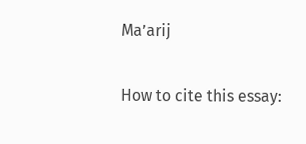Ma’arij

How to cite this essay: